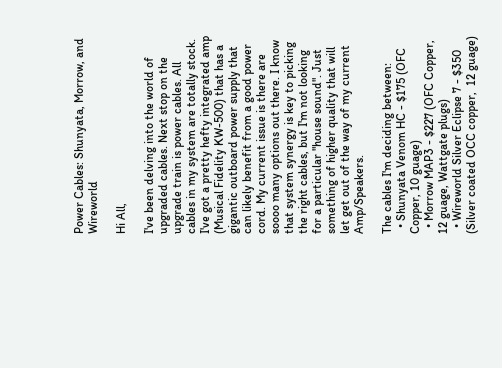Power Cables: Shunyata, Morrow, and Wireworld

Hi All,

I've been delving into the world of upgraded cables. Next stop on the upgrade train is power cables. All cables in my system are totally stock. I've got a pretty hefty integrated amp (Musical Fidelity KW-500) that has a gigantic outboard power supply that can likely benefit from a good power cord. My current issue is there are soooo many options out there. I know that system synergy is key to picking the right cables, but I'm not looking for a particular "house sound". Just something of higher quality that will let get out of the way of my current Amp/Speakers.

The cables I'm deciding between:
  • Shunyata Venom HC - $175 (OFC Copper, 10 guage)
  • Morrow MAP3 - $227 (OFC Copper, 12 guage, Wattgate plugs)
  • Wireworld Silver Eclipse 7 - $350 (Silver coated OCC copper,  12 guage)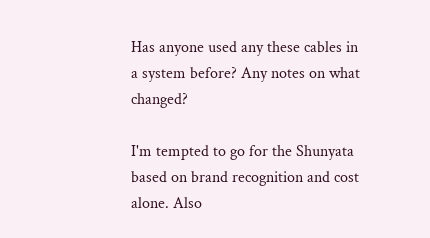Has anyone used any these cables in a system before? Any notes on what changed?

I'm tempted to go for the Shunyata based on brand recognition and cost alone. Also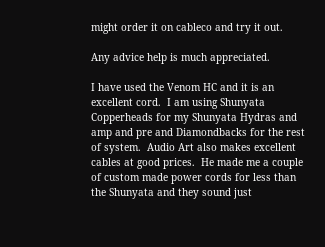might order it on cableco and try it out.

Any advice help is much appreciated.

I have used the Venom HC and it is an excellent cord.  I am using Shunyata Copperheads for my Shunyata Hydras and amp and pre and Diamondbacks for the rest of system.  Audio Art also makes excellent cables at good prices.  He made me a couple of custom made power cords for less than the Shunyata and they sound just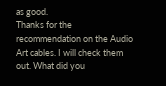as good.
Thanks for the recommendation on the Audio Art cables. I will check them out. What did you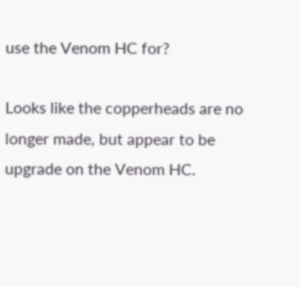use the Venom HC for?

Looks like the copperheads are no longer made, but appear to be upgrade on the Venom HC.